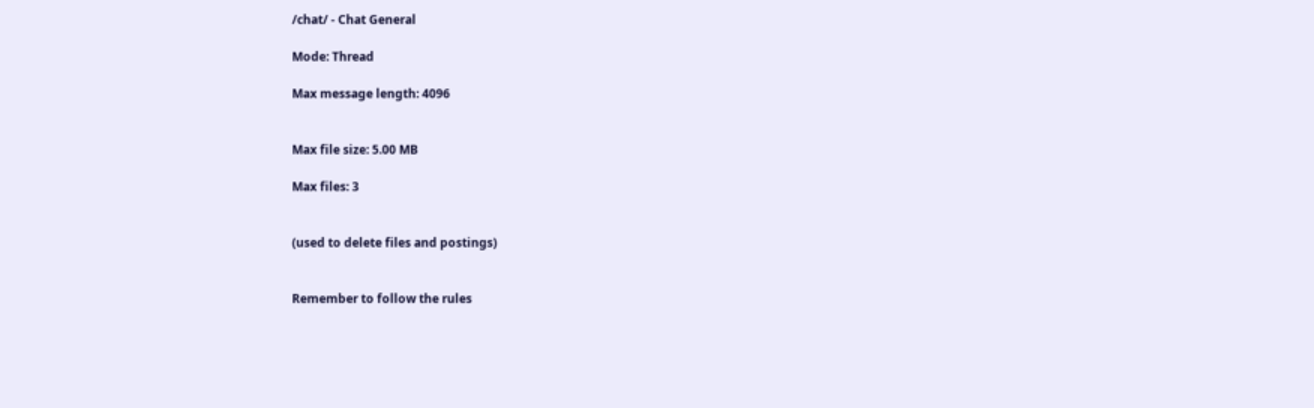/chat/ - Chat General

Mode: Thread

Max message length: 4096


Max file size: 5.00 MB

Max files: 3


(used to delete files and postings)


Remember to follow the rules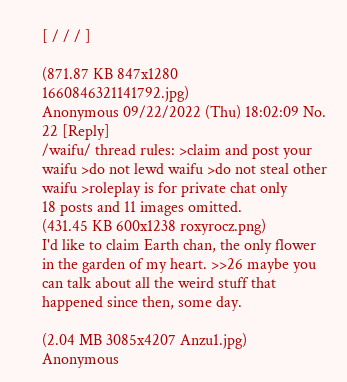[ / / / ]

(871.87 KB 847x1280 1660846321141792.jpg)
Anonymous 09/22/2022 (Thu) 18:02:09 No. 22 [Reply]
/waifu/ thread rules: >claim and post your waifu >do not lewd waifu >do not steal other waifu >roleplay is for private chat only
18 posts and 11 images omitted.
(431.45 KB 600x1238 roxyrocz.png)
I'd like to claim Earth chan, the only flower in the garden of my heart. >>26 maybe you can talk about all the weird stuff that happened since then, some day.

(2.04 MB 3085x4207 Anzu1.jpg)
Anonymous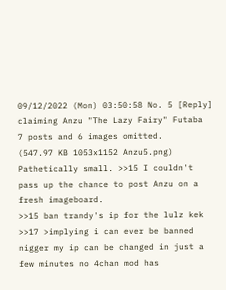09/12/2022 (Mon) 03:50:58 No. 5 [Reply]
claiming Anzu "The Lazy Fairy" Futaba
7 posts and 6 images omitted.
(547.97 KB 1053x1152 Anzu5.png)
Pathetically small. >>15 I couldn't pass up the chance to post Anzu on a fresh imageboard.
>>15 ban trandy's ip for the lulz kek
>>17 >implying i can ever be banned nigger my ip can be changed in just a few minutes no 4chan mod has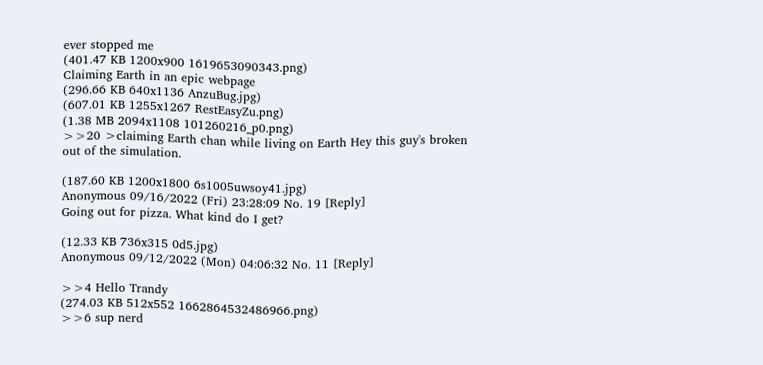ever stopped me
(401.47 KB 1200x900 1619653090343.png)
Claiming Earth in an epic webpage
(296.66 KB 640x1136 AnzuBug.jpg)
(607.01 KB 1255x1267 RestEasyZu.png)
(1.38 MB 2094x1108 101260216_p0.png)
>>20 >claiming Earth chan while living on Earth Hey this guy's broken out of the simulation.

(187.60 KB 1200x1800 6s1005uwsoy41.jpg)
Anonymous 09/16/2022 (Fri) 23:28:09 No. 19 [Reply]
Going out for pizza. What kind do I get?

(12.33 KB 736x315 0d5.jpg)
Anonymous 09/12/2022 (Mon) 04:06:32 No. 11 [Reply]

>>4 Hello Trandy
(274.03 KB 512x552 1662864532486966.png)
>>6 sup nerd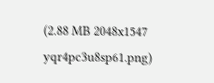(2.88 MB 2048x1547 yqr4pc3u8sp61.png)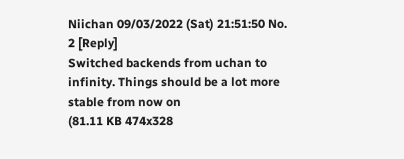Niichan 09/03/2022 (Sat) 21:51:50 No. 2 [Reply]
Switched backends from uchan to infinity. Things should be a lot more stable from now on
(81.11 KB 474x328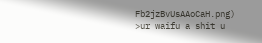Fb2jzBvUsAAoCaH.png)
>ur waifu a shit u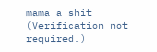mama a shit (Verification not required.)